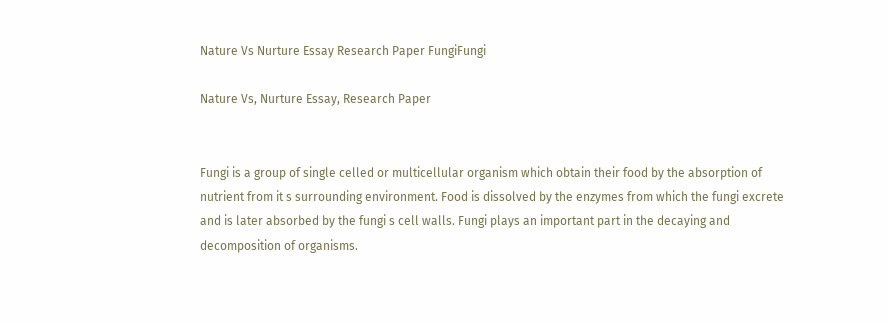Nature Vs Nurture Essay Research Paper FungiFungi

Nature Vs, Nurture Essay, Research Paper


Fungi is a group of single celled or multicellular organism which obtain their food by the absorption of nutrient from it s surrounding environment. Food is dissolved by the enzymes from which the fungi excrete and is later absorbed by the fungi s cell walls. Fungi plays an important part in the decaying and decomposition of organisms.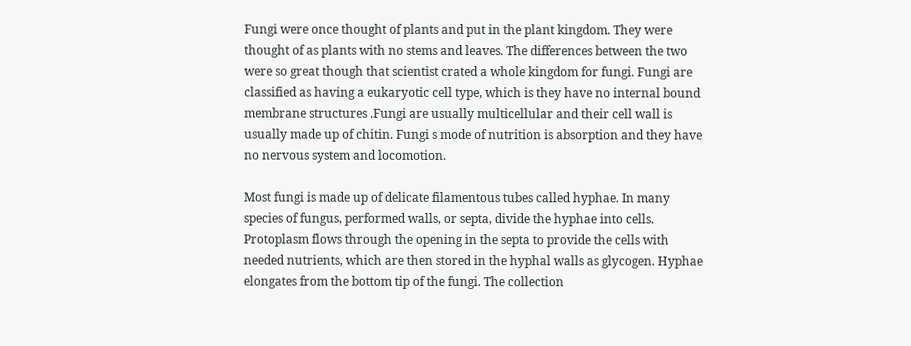Fungi were once thought of plants and put in the plant kingdom. They were thought of as plants with no stems and leaves. The differences between the two were so great though that scientist crated a whole kingdom for fungi. Fungi are classified as having a eukaryotic cell type, which is they have no internal bound membrane structures .Fungi are usually multicellular and their cell wall is usually made up of chitin. Fungi s mode of nutrition is absorption and they have no nervous system and locomotion.

Most fungi is made up of delicate filamentous tubes called hyphae. In many species of fungus, performed walls, or septa, divide the hyphae into cells. Protoplasm flows through the opening in the septa to provide the cells with needed nutrients, which are then stored in the hyphal walls as glycogen. Hyphae elongates from the bottom tip of the fungi. The collection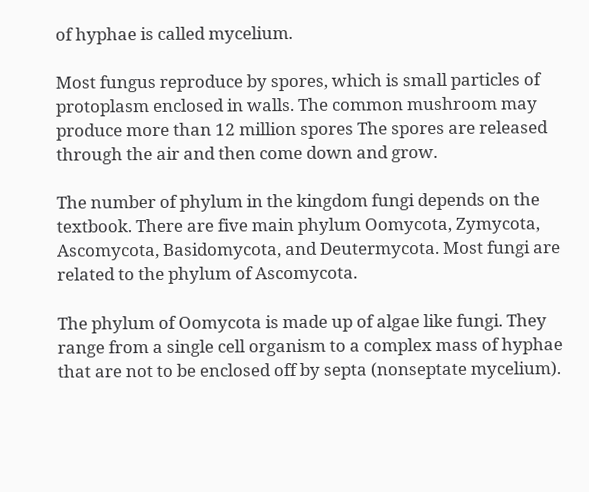of hyphae is called mycelium.

Most fungus reproduce by spores, which is small particles of protoplasm enclosed in walls. The common mushroom may produce more than 12 million spores The spores are released through the air and then come down and grow.

The number of phylum in the kingdom fungi depends on the textbook. There are five main phylum Oomycota, Zymycota, Ascomycota, Basidomycota, and Deutermycota. Most fungi are related to the phylum of Ascomycota.

The phylum of Oomycota is made up of algae like fungi. They range from a single cell organism to a complex mass of hyphae that are not to be enclosed off by septa (nonseptate mycelium).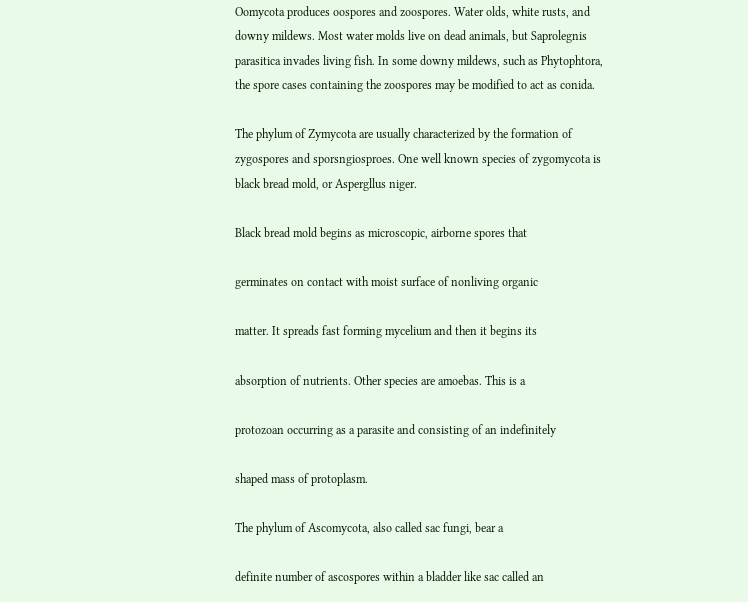Oomycota produces oospores and zoospores. Water olds, white rusts, and downy mildews. Most water molds live on dead animals, but Saprolegnis parasitica invades living fish. In some downy mildews, such as Phytophtora, the spore cases containing the zoospores may be modified to act as conida.

The phylum of Zymycota are usually characterized by the formation of zygospores and sporsngiosproes. One well known species of zygomycota is black bread mold, or Aspergllus niger.

Black bread mold begins as microscopic, airborne spores that

germinates on contact with moist surface of nonliving organic

matter. It spreads fast forming mycelium and then it begins its

absorption of nutrients. Other species are amoebas. This is a

protozoan occurring as a parasite and consisting of an indefinitely

shaped mass of protoplasm.

The phylum of Ascomycota, also called sac fungi, bear a

definite number of ascospores within a bladder like sac called an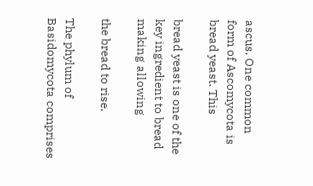ascus. One common form of Ascomycota is bread yeast. This

bread yeast is one of the key ingredient to bread making allowing

the bread to rise.

The phylum of Basidomycota comprises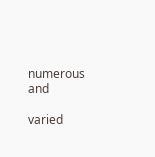numerous and

varied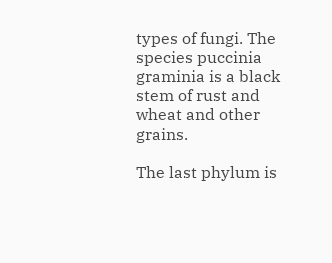types of fungi. The species puccinia graminia is a black stem of rust and wheat and other grains.

The last phylum is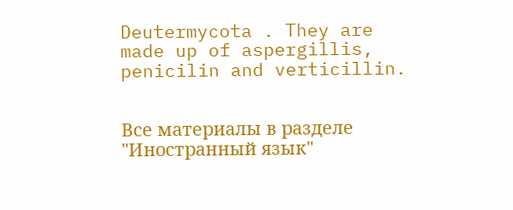Deutermycota . They are made up of aspergillis, penicilin and verticillin.


Все материалы в разделе "Иностранный язык"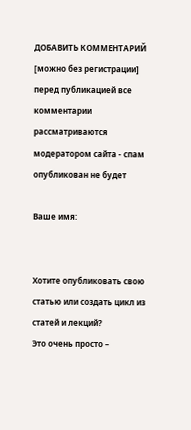ДОБАВИТЬ КОММЕНТАРИЙ  [можно без регистрации]
перед публикацией все комментарии рассматриваются модератором сайта - спам опубликован не будет

Ваше имя:


Хотите опубликовать свою статью или создать цикл из статей и лекций?
Это очень просто –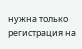нужна только регистрация на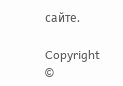сайте.

Copyright ©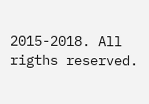2015-2018. All rigths reserved.